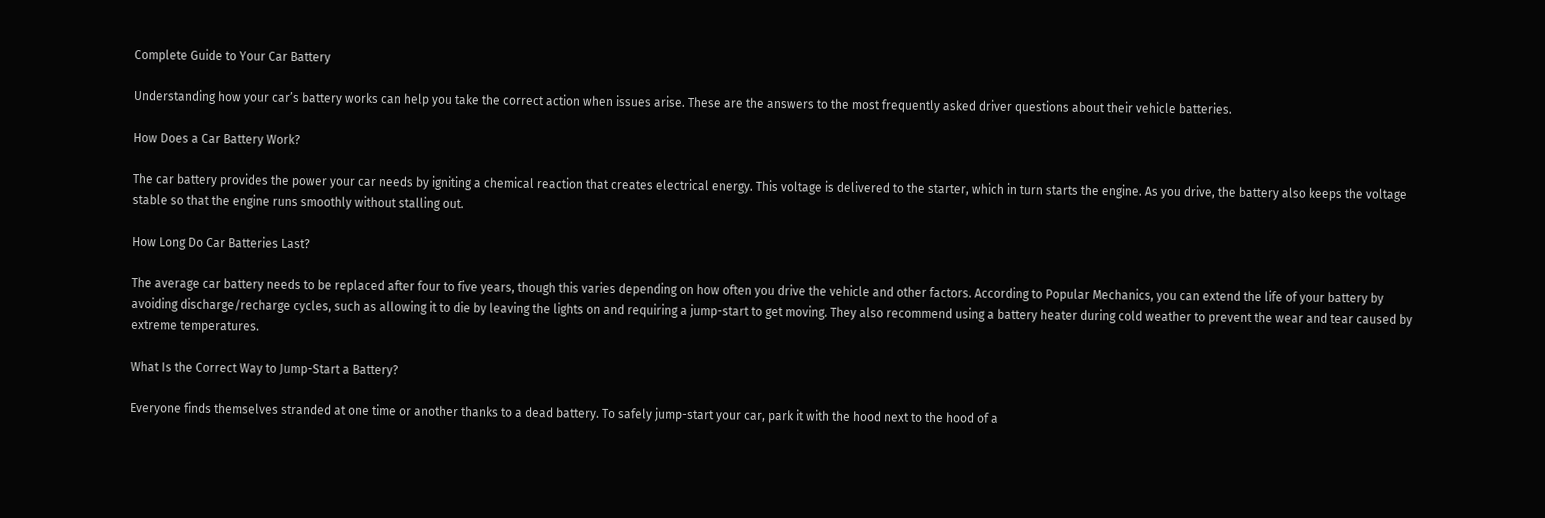Complete Guide to Your Car Battery

Understanding how your car’s battery works can help you take the correct action when issues arise. These are the answers to the most frequently asked driver questions about their vehicle batteries.

How Does a Car Battery Work?

The car battery provides the power your car needs by igniting a chemical reaction that creates electrical energy. This voltage is delivered to the starter, which in turn starts the engine. As you drive, the battery also keeps the voltage stable so that the engine runs smoothly without stalling out.

How Long Do Car Batteries Last?

The average car battery needs to be replaced after four to five years, though this varies depending on how often you drive the vehicle and other factors. According to Popular Mechanics, you can extend the life of your battery by avoiding discharge/recharge cycles, such as allowing it to die by leaving the lights on and requiring a jump-start to get moving. They also recommend using a battery heater during cold weather to prevent the wear and tear caused by extreme temperatures.

What Is the Correct Way to Jump-Start a Battery?

Everyone finds themselves stranded at one time or another thanks to a dead battery. To safely jump-start your car, park it with the hood next to the hood of a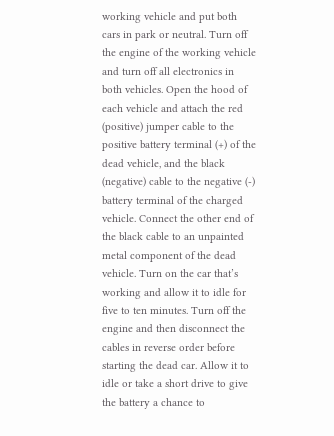working vehicle and put both cars in park or neutral. Turn off the engine of the working vehicle and turn off all electronics in both vehicles. Open the hood of each vehicle and attach the red (positive) jumper cable to the positive battery terminal (+) of the dead vehicle, and the black (negative) cable to the negative (-) battery terminal of the charged vehicle. Connect the other end of the black cable to an unpainted metal component of the dead vehicle. Turn on the car that’s working and allow it to idle for five to ten minutes. Turn off the engine and then disconnect the cables in reverse order before starting the dead car. Allow it to idle or take a short drive to give the battery a chance to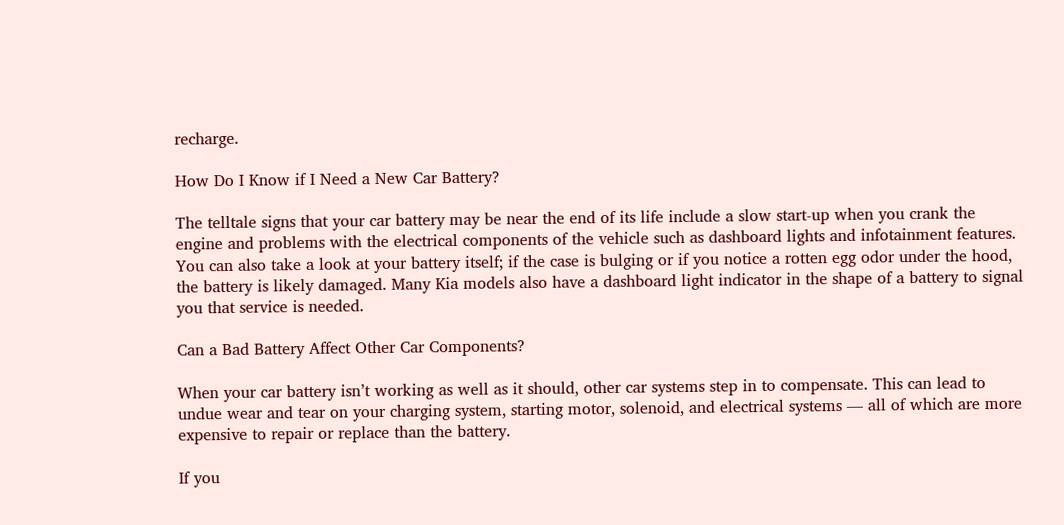recharge.

How Do I Know if I Need a New Car Battery?

The telltale signs that your car battery may be near the end of its life include a slow start-up when you crank the engine and problems with the electrical components of the vehicle such as dashboard lights and infotainment features. You can also take a look at your battery itself; if the case is bulging or if you notice a rotten egg odor under the hood, the battery is likely damaged. Many Kia models also have a dashboard light indicator in the shape of a battery to signal you that service is needed.

Can a Bad Battery Affect Other Car Components?

When your car battery isn’t working as well as it should, other car systems step in to compensate. This can lead to undue wear and tear on your charging system, starting motor, solenoid, and electrical systems — all of which are more expensive to repair or replace than the battery.

If you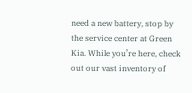need a new battery, stop by the service center at Green Kia. While you’re here, check out our vast inventory of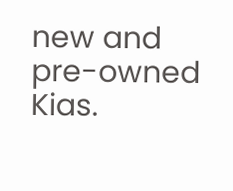new and pre-owned Kias.